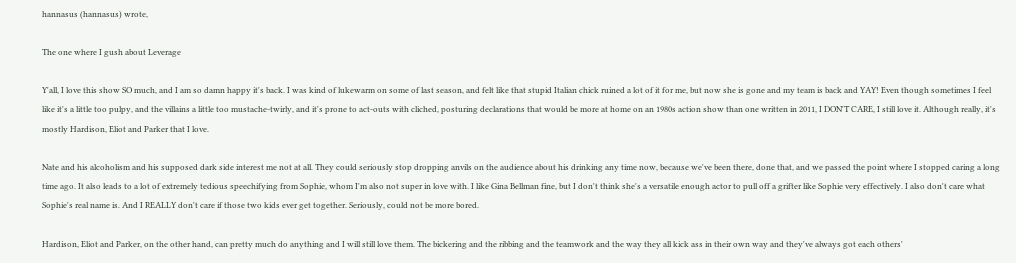hannasus (hannasus) wrote,

The one where I gush about Leverage

Y'all, I love this show SO much, and I am so damn happy it's back. I was kind of lukewarm on some of last season, and felt like that stupid Italian chick ruined a lot of it for me, but now she is gone and my team is back and YAY! Even though sometimes I feel like it's a little too pulpy, and the villains a little too mustache-twirly, and it's prone to act-outs with cliched, posturing declarations that would be more at home on an 1980s action show than one written in 2011, I DON'T CARE, I still love it. Although really, it's mostly Hardison, Eliot and Parker that I love.

Nate and his alcoholism and his supposed dark side interest me not at all. They could seriously stop dropping anvils on the audience about his drinking any time now, because we've been there, done that, and we passed the point where I stopped caring a long time ago. It also leads to a lot of extremely tedious speechifying from Sophie, whom I'm also not super in love with. I like Gina Bellman fine, but I don't think she's a versatile enough actor to pull off a grifter like Sophie very effectively. I also don't care what Sophie's real name is. And I REALLY don't care if those two kids ever get together. Seriously, could not be more bored.

Hardison, Eliot and Parker, on the other hand, can pretty much do anything and I will still love them. The bickering and the ribbing and the teamwork and the way they all kick ass in their own way and they've always got each others'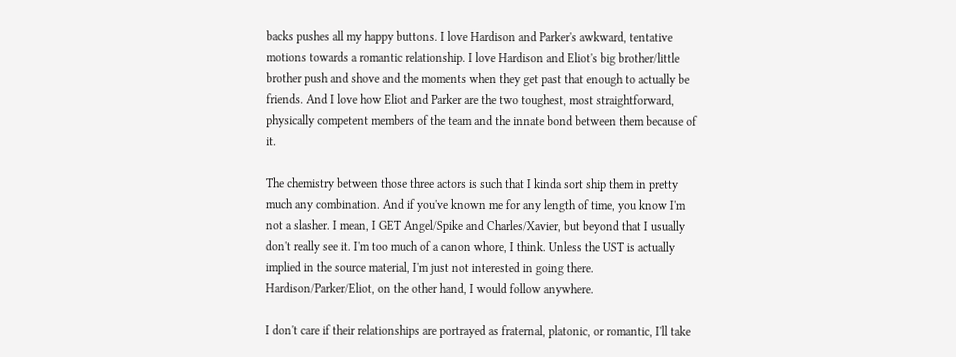backs pushes all my happy buttons. I love Hardison and Parker's awkward, tentative motions towards a romantic relationship. I love Hardison and Eliot's big brother/little brother push and shove and the moments when they get past that enough to actually be friends. And I love how Eliot and Parker are the two toughest, most straightforward, physically competent members of the team and the innate bond between them because of it.

The chemistry between those three actors is such that I kinda sort ship them in pretty much any combination. And if you've known me for any length of time, you know I'm not a slasher. I mean, I GET Angel/Spike and Charles/Xavier, but beyond that I usually don't really see it. I'm too much of a canon whore, I think. Unless the UST is actually implied in the source material, I'm just not interested in going there. Hardison/Parker/Eliot, on the other hand, I would follow anywhere.

I don't care if their relationships are portrayed as fraternal, platonic, or romantic, I'll take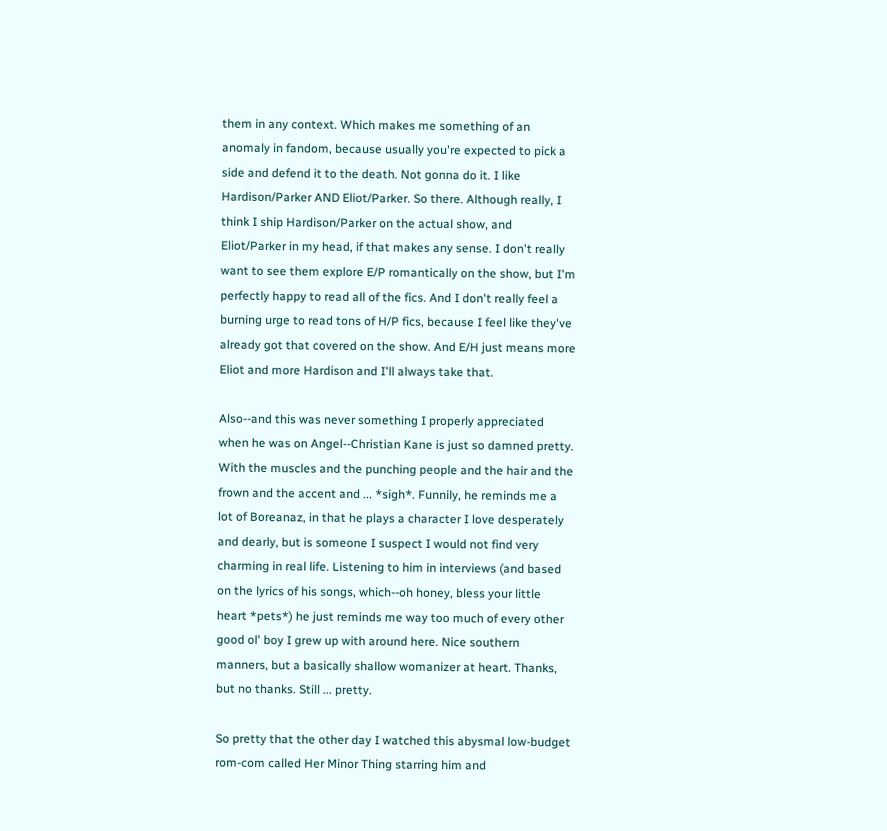them in any context. Which makes me something of an anomaly in fandom, because usually you're expected to pick a side and defend it to the death. Not gonna do it. I like Hardison/Parker AND Eliot/Parker. So there. Although really, I think I ship Hardison/Parker on the actual show, and Eliot/Parker in my head, if that makes any sense. I don't really want to see them explore E/P romantically on the show, but I'm perfectly happy to read all of the fics. And I don't really feel a burning urge to read tons of H/P fics, because I feel like they've already got that covered on the show. And E/H just means more Eliot and more Hardison and I'll always take that.

Also--and this was never something I properly appreciated when he was on Angel--Christian Kane is just so damned pretty. With the muscles and the punching people and the hair and the frown and the accent and ... *sigh*. Funnily, he reminds me a lot of Boreanaz, in that he plays a character I love desperately and dearly, but is someone I suspect I would not find very charming in real life. Listening to him in interviews (and based on the lyrics of his songs, which--oh honey, bless your little heart *pets*) he just reminds me way too much of every other good ol' boy I grew up with around here. Nice southern manners, but a basically shallow womanizer at heart. Thanks, but no thanks. Still ... pretty.

So pretty that the other day I watched this abysmal low-budget rom-com called Her Minor Thing starring him and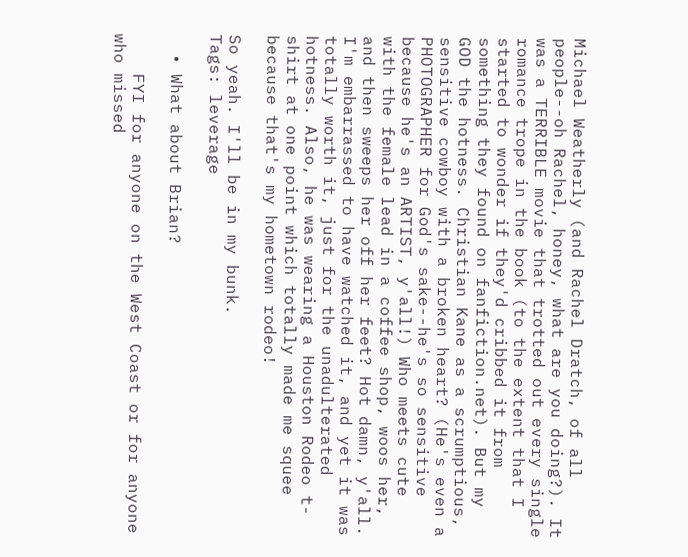Michael Weatherly (and Rachel Dratch, of all people--oh Rachel, honey, what are you doing?). It was a TERRIBLE movie that trotted out every single romance trope in the book (to the extent that I started to wonder if they'd cribbed it from something they found on fanfiction.net). But my GOD the hotness. Christian Kane as a scrumptious, sensitive cowboy with a broken heart? (He's even a PHOTOGRAPHER for God's sake--he's so sensitive because he's an ARTIST, y'all!) Who meets cute with the female lead in a coffee shop, woos her, and then sweeps her off her feet? Hot damn, y'all. I'm embarrassed to have watched it, and yet it was totally worth it, just for the unadulterated hotness. Also, he was wearing a Houston Rodeo t-shirt at one point which totally made me squee because that's my hometown rodeo!

So yeah. I'll be in my bunk.
Tags: leverage

  • What about Brian?

    FYI for anyone on the West Coast or for anyone who missed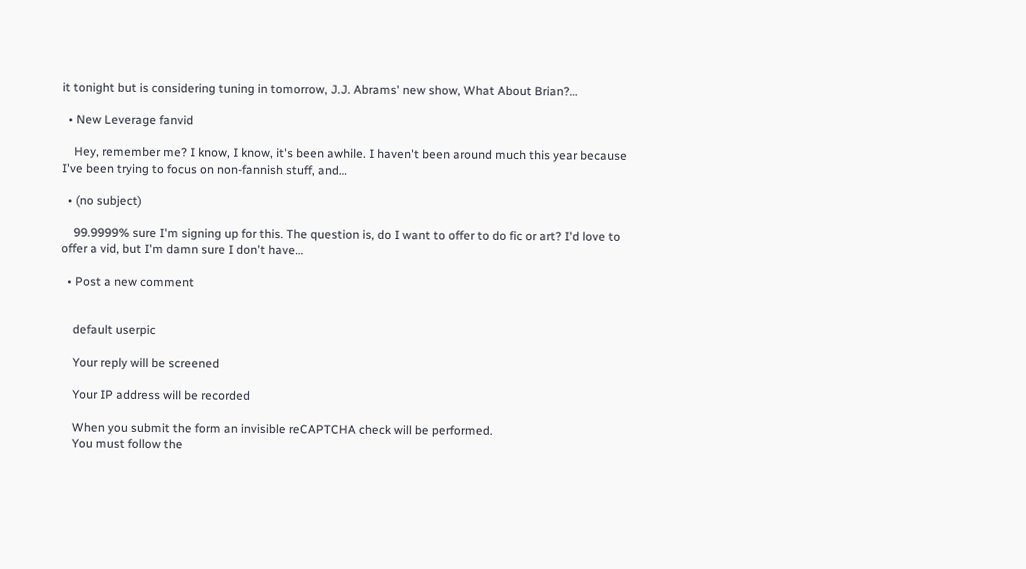it tonight but is considering tuning in tomorrow, J.J. Abrams' new show, What About Brian?…

  • New Leverage fanvid

    Hey, remember me? I know, I know, it's been awhile. I haven't been around much this year because I've been trying to focus on non-fannish stuff, and…

  • (no subject)

    99.9999% sure I'm signing up for this. The question is, do I want to offer to do fic or art? I'd love to offer a vid, but I'm damn sure I don't have…

  • Post a new comment


    default userpic

    Your reply will be screened

    Your IP address will be recorded

    When you submit the form an invisible reCAPTCHA check will be performed.
    You must follow the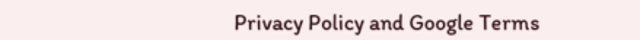Privacy Policy and Google Terms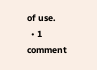of use.
  • 1 comment